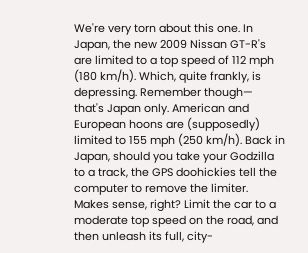We're very torn about this one. In Japan, the new 2009 Nissan GT-R's are limited to a top speed of 112 mph (180 km/h). Which, quite frankly, is depressing. Remember though— that's Japan only. American and European hoons are (supposedly) limited to 155 mph (250 km/h). Back in Japan, should you take your Godzilla to a track, the GPS doohickies tell the computer to remove the limiter. Makes sense, right? Limit the car to a moderate top speed on the road, and then unleash its full, city-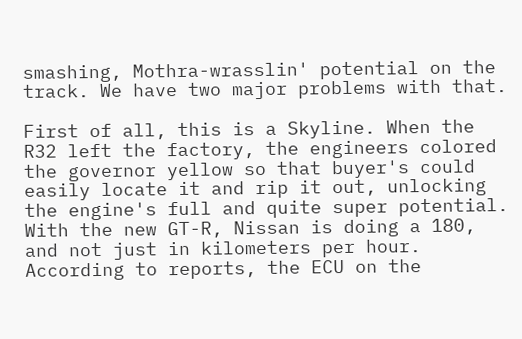smashing, Mothra-wrasslin' potential on the track. We have two major problems with that.

First of all, this is a Skyline. When the R32 left the factory, the engineers colored the governor yellow so that buyer's could easily locate it and rip it out, unlocking the engine's full and quite super potential. With the new GT-R, Nissan is doing a 180, and not just in kilometers per hour. According to reports, the ECU on the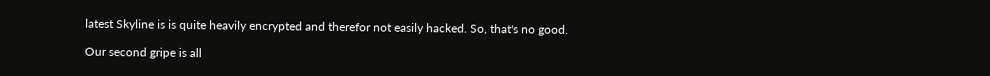latest Skyline is is quite heavily encrypted and therefor not easily hacked. So, that's no good.

Our second gripe is all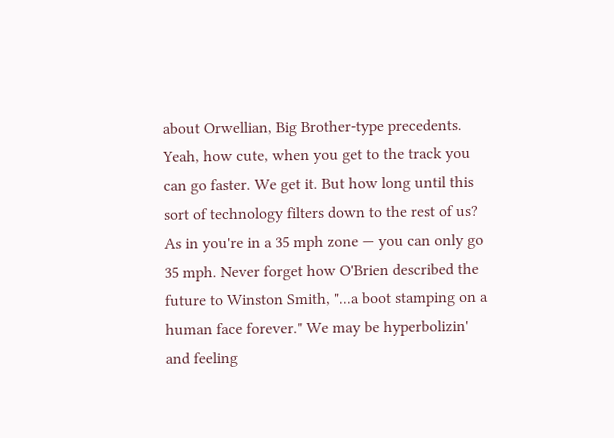about Orwellian, Big Brother-type precedents. Yeah, how cute, when you get to the track you can go faster. We get it. But how long until this sort of technology filters down to the rest of us? As in you're in a 35 mph zone — you can only go 35 mph. Never forget how O'Brien described the future to Winston Smith, "...a boot stamping on a human face forever." We may be hyperbolizin' and feeling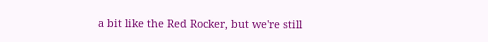a bit like the Red Rocker, but we're still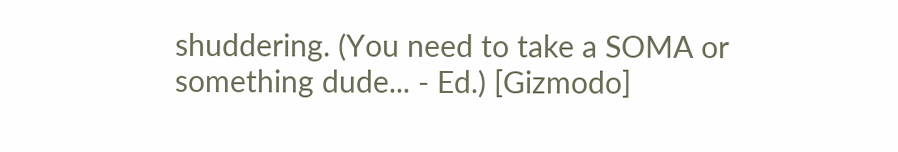shuddering. (You need to take a SOMA or something dude... - Ed.) [Gizmodo]